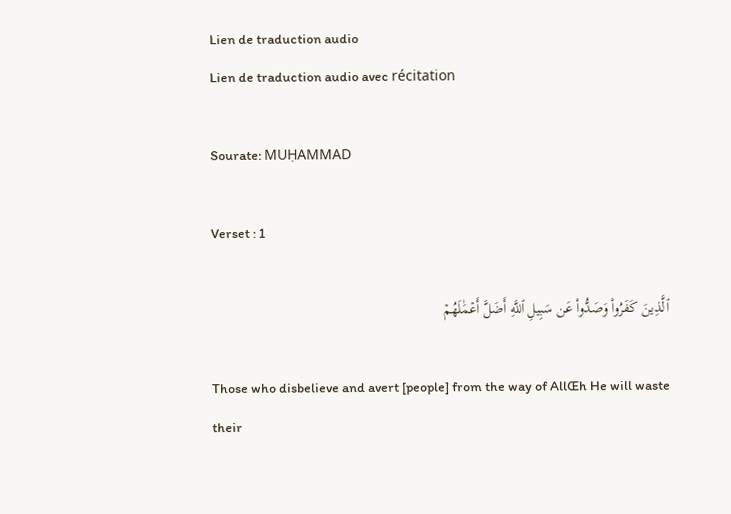Lien de traduction audio
Lien de traduction audio avec récitation

Sourate: MUḤAMMAD

Verset : 1

ٱلَّذِينَ كَفَرُواْ وَصَدُّواْ عَن سَبِيلِ ٱللَّهِ أَضَلَّ أَعۡمَٰلَهُمۡ

Those who disbelieve and avert [people] from the way of AllŒh He will waste their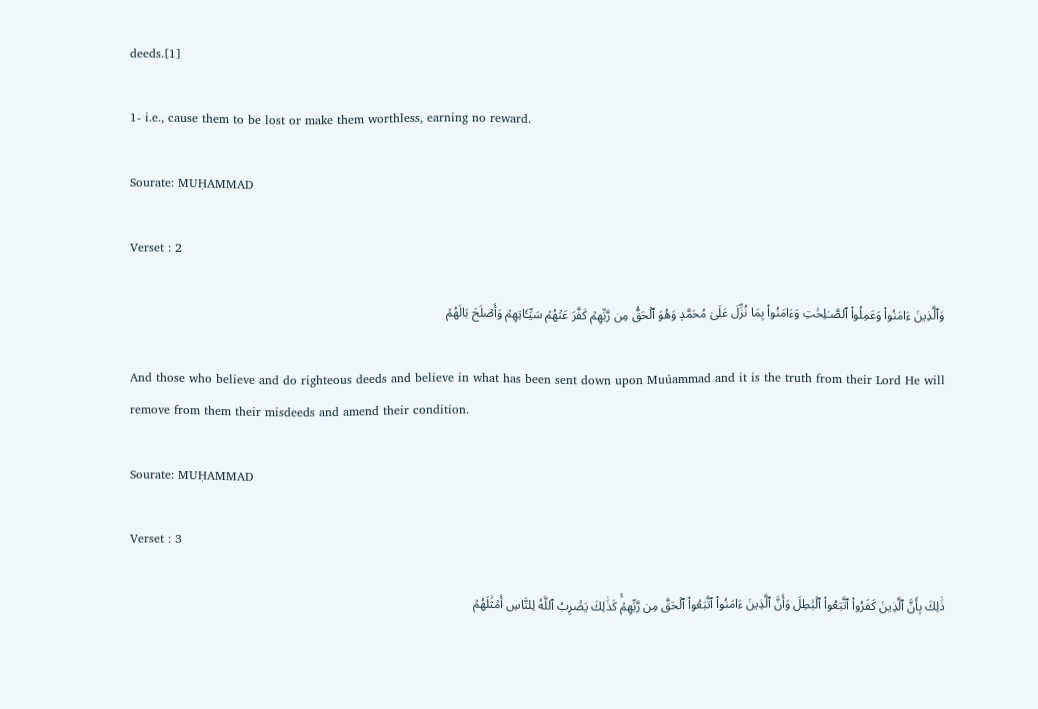deeds.[1]

1- i.e., cause them to be lost or make them worthless, earning no reward.

Sourate: MUḤAMMAD

Verset : 2

وَٱلَّذِينَ ءَامَنُواْ وَعَمِلُواْ ٱلصَّـٰلِحَٰتِ وَءَامَنُواْ بِمَا نُزِّلَ عَلَىٰ مُحَمَّدٖ وَهُوَ ٱلۡحَقُّ مِن رَّبِّهِمۡ كَفَّرَ عَنۡهُمۡ سَيِّـَٔاتِهِمۡ وَأَصۡلَحَ بَالَهُمۡ

And those who believe and do righteous deeds and believe in what has been sent down upon Muúammad and it is the truth from their Lord He will remove from them their misdeeds and amend their condition.

Sourate: MUḤAMMAD

Verset : 3

ذَٰلِكَ بِأَنَّ ٱلَّذِينَ كَفَرُواْ ٱتَّبَعُواْ ٱلۡبَٰطِلَ وَأَنَّ ٱلَّذِينَ ءَامَنُواْ ٱتَّبَعُواْ ٱلۡحَقَّ مِن رَّبِّهِمۡۚ كَذَٰلِكَ يَضۡرِبُ ٱللَّهُ لِلنَّاسِ أَمۡثَٰلَهُمۡ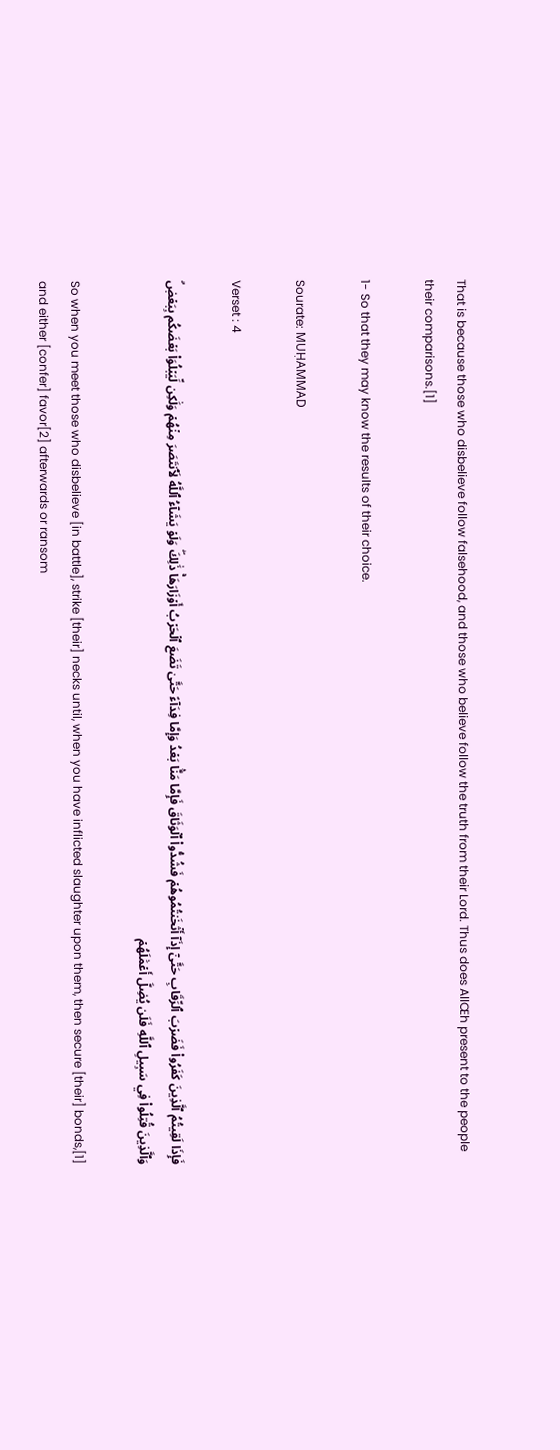That is because those who disbelieve follow falsehood, and those who believe follow the truth from their Lord. Thus does AllŒh present to the people their comparisons.[1]

1- So that they may know the results of their choice.

Sourate: MUḤAMMAD

Verset : 4

فَإِذَا لَقِيتُمُ ٱلَّذِينَ كَفَرُواْ فَضَرۡبَ ٱلرِّقَابِ حَتَّىٰٓ إِذَآ أَثۡخَنتُمُوهُمۡ فَشُدُّواْ ٱلۡوَثَاقَ فَإِمَّا مَنَّۢا بَعۡدُ وَإِمَّا فِدَآءً حَتَّىٰ تَضَعَ ٱلۡحَرۡبُ أَوۡزَارَهَاۚ ذَٰلِكَۖ وَلَوۡ يَشَآءُ ٱللَّهُ لَٱنتَصَرَ مِنۡهُمۡ وَلَٰكِن لِّيَبۡلُوَاْ بَعۡضَكُم بِبَعۡضٖۗ وَٱلَّذِينَ قُتِلُواْ فِي سَبِيلِ ٱللَّهِ فَلَن يُضِلَّ أَعۡمَٰلَهُمۡ

So when you meet those who disbelieve [in battle], strike [their] necks until, when you have inflicted slaughter upon them, then secure [their] bonds,[1] and either [confer] favor[2] afterwards or ransom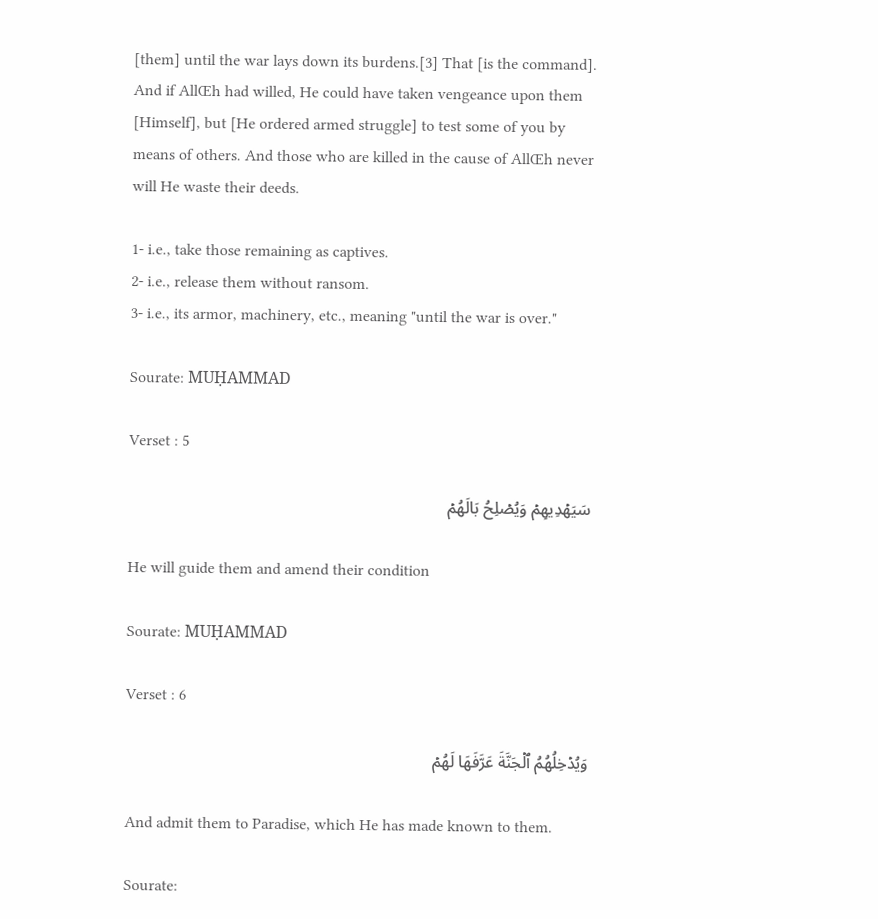[them] until the war lays down its burdens.[3] That [is the command]. And if AllŒh had willed, He could have taken vengeance upon them [Himself], but [He ordered armed struggle] to test some of you by means of others. And those who are killed in the cause of AllŒh never will He waste their deeds.

1- i.e., take those remaining as captives.
2- i.e., release them without ransom.
3- i.e., its armor, machinery, etc., meaning "until the war is over."

Sourate: MUḤAMMAD

Verset : 5

سَيَهۡدِيهِمۡ وَيُصۡلِحُ بَالَهُمۡ

He will guide them and amend their condition

Sourate: MUḤAMMAD

Verset : 6

وَيُدۡخِلُهُمُ ٱلۡجَنَّةَ عَرَّفَهَا لَهُمۡ

And admit them to Paradise, which He has made known to them.

Sourate: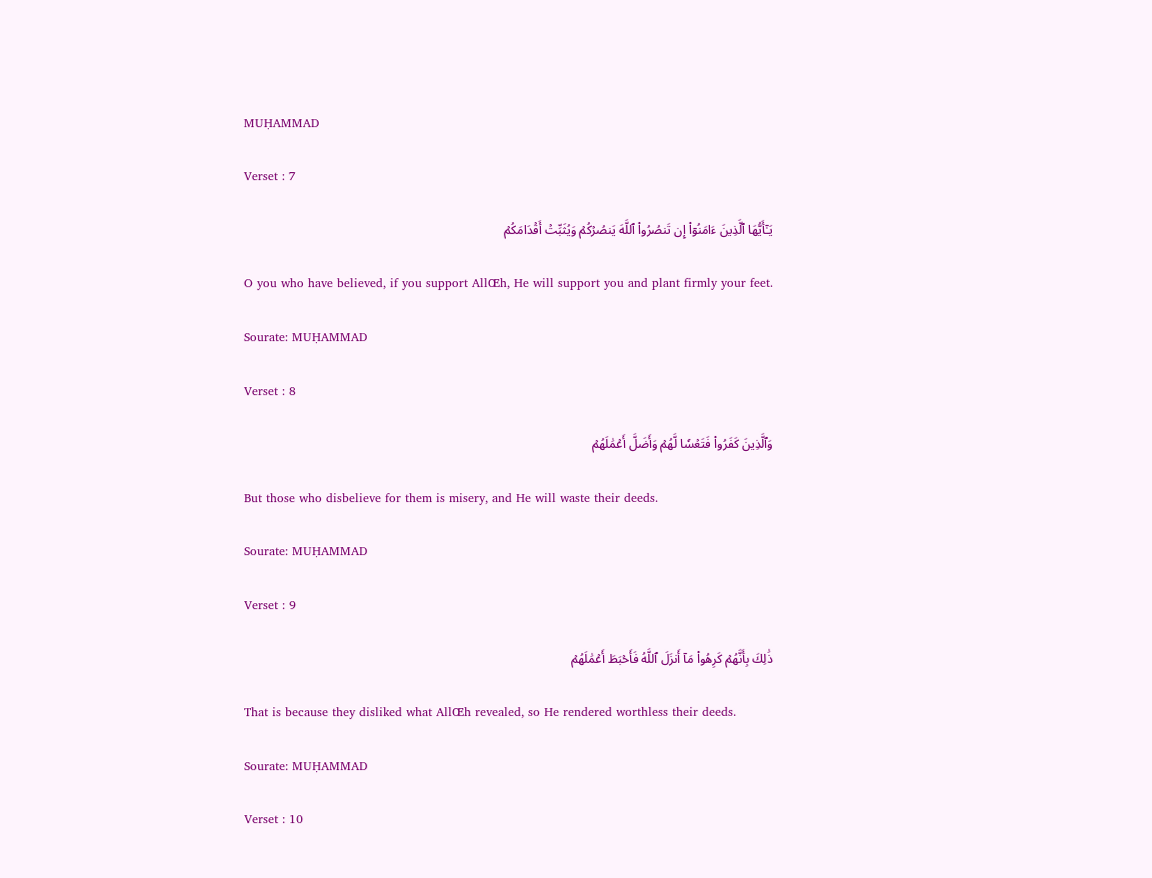MUḤAMMAD

Verset : 7

يَـٰٓأَيُّهَا ٱلَّذِينَ ءَامَنُوٓاْ إِن تَنصُرُواْ ٱللَّهَ يَنصُرۡكُمۡ وَيُثَبِّتۡ أَقۡدَامَكُمۡ

O you who have believed, if you support AllŒh, He will support you and plant firmly your feet.

Sourate: MUḤAMMAD

Verset : 8

وَٱلَّذِينَ كَفَرُواْ فَتَعۡسٗا لَّهُمۡ وَأَضَلَّ أَعۡمَٰلَهُمۡ

But those who disbelieve for them is misery, and He will waste their deeds.

Sourate: MUḤAMMAD

Verset : 9

ذَٰلِكَ بِأَنَّهُمۡ كَرِهُواْ مَآ أَنزَلَ ٱللَّهُ فَأَحۡبَطَ أَعۡمَٰلَهُمۡ

That is because they disliked what AllŒh revealed, so He rendered worthless their deeds.

Sourate: MUḤAMMAD

Verset : 10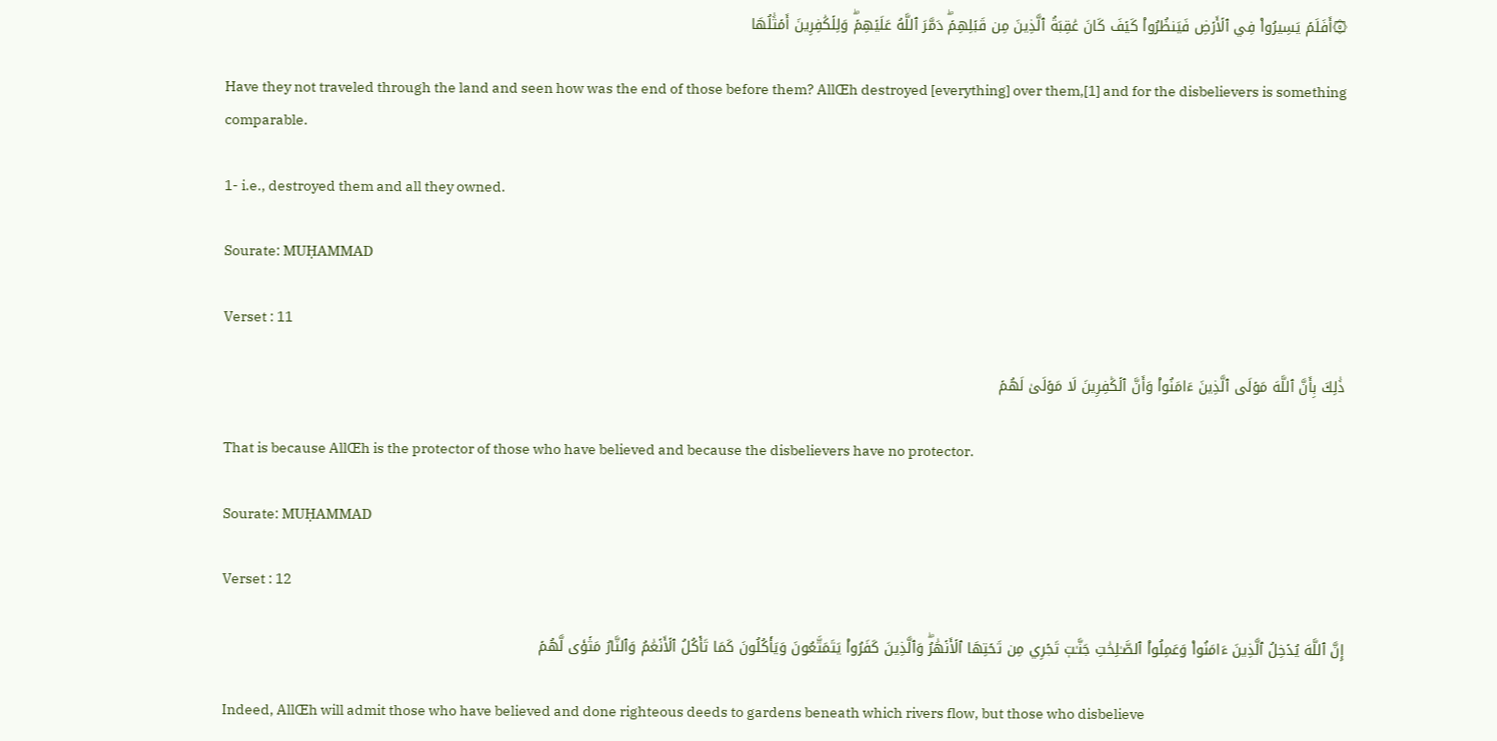۞أَفَلَمۡ يَسِيرُواْ فِي ٱلۡأَرۡضِ فَيَنظُرُواْ كَيۡفَ كَانَ عَٰقِبَةُ ٱلَّذِينَ مِن قَبۡلِهِمۡۖ دَمَّرَ ٱللَّهُ عَلَيۡهِمۡۖ وَلِلۡكَٰفِرِينَ أَمۡثَٰلُهَا

Have they not traveled through the land and seen how was the end of those before them? AllŒh destroyed [everything] over them,[1] and for the disbelievers is something comparable.

1- i.e., destroyed them and all they owned.

Sourate: MUḤAMMAD

Verset : 11

ذَٰلِكَ بِأَنَّ ٱللَّهَ مَوۡلَى ٱلَّذِينَ ءَامَنُواْ وَأَنَّ ٱلۡكَٰفِرِينَ لَا مَوۡلَىٰ لَهُمۡ

That is because AllŒh is the protector of those who have believed and because the disbelievers have no protector.

Sourate: MUḤAMMAD

Verset : 12

إِنَّ ٱللَّهَ يُدۡخِلُ ٱلَّذِينَ ءَامَنُواْ وَعَمِلُواْ ٱلصَّـٰلِحَٰتِ جَنَّـٰتٖ تَجۡرِي مِن تَحۡتِهَا ٱلۡأَنۡهَٰرُۖ وَٱلَّذِينَ كَفَرُواْ يَتَمَتَّعُونَ وَيَأۡكُلُونَ كَمَا تَأۡكُلُ ٱلۡأَنۡعَٰمُ وَٱلنَّارُ مَثۡوٗى لَّهُمۡ

Indeed, AllŒh will admit those who have believed and done righteous deeds to gardens beneath which rivers flow, but those who disbelieve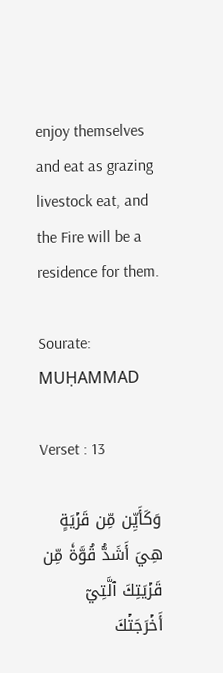enjoy themselves and eat as grazing livestock eat, and the Fire will be a residence for them.

Sourate: MUḤAMMAD

Verset : 13

وَكَأَيِّن مِّن قَرۡيَةٍ هِيَ أَشَدُّ قُوَّةٗ مِّن قَرۡيَتِكَ ٱلَّتِيٓ أَخۡرَجَتۡكَ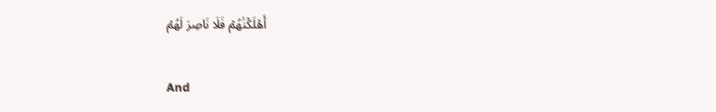أَهۡلَكۡنَٰهُمۡ فَلَا نَاصِرَ لَهُمۡ

And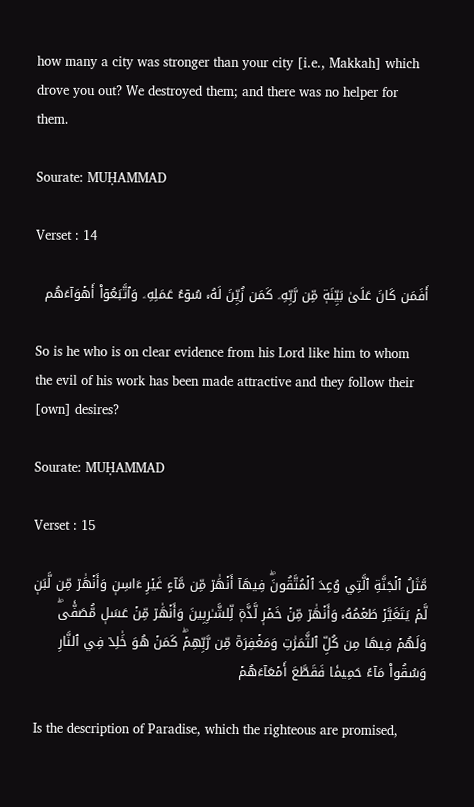how many a city was stronger than your city [i.e., Makkah] which drove you out? We destroyed them; and there was no helper for them.

Sourate: MUḤAMMAD

Verset : 14

أَفَمَن كَانَ عَلَىٰ بَيِّنَةٖ مِّن رَّبِّهِۦ كَمَن زُيِّنَ لَهُۥ سُوٓءُ عَمَلِهِۦ وَٱتَّبَعُوٓاْ أَهۡوَآءَهُم

So is he who is on clear evidence from his Lord like him to whom the evil of his work has been made attractive and they follow their [own] desires?

Sourate: MUḤAMMAD

Verset : 15

مَّثَلُ ٱلۡجَنَّةِ ٱلَّتِي وُعِدَ ٱلۡمُتَّقُونَۖ فِيهَآ أَنۡهَٰرٞ مِّن مَّآءٍ غَيۡرِ ءَاسِنٖ وَأَنۡهَٰرٞ مِّن لَّبَنٖ لَّمۡ يَتَغَيَّرۡ طَعۡمُهُۥ وَأَنۡهَٰرٞ مِّنۡ خَمۡرٖ لَّذَّةٖ لِّلشَّـٰرِبِينَ وَأَنۡهَٰرٞ مِّنۡ عَسَلٖ مُّصَفّٗىۖ وَلَهُمۡ فِيهَا مِن كُلِّ ٱلثَّمَرَٰتِ وَمَغۡفِرَةٞ مِّن رَّبِّهِمۡۖ كَمَنۡ هُوَ خَٰلِدٞ فِي ٱلنَّارِ وَسُقُواْ مَآءً حَمِيمٗا فَقَطَّعَ أَمۡعَآءَهُمۡ

Is the description of Paradise, which the righteous are promised,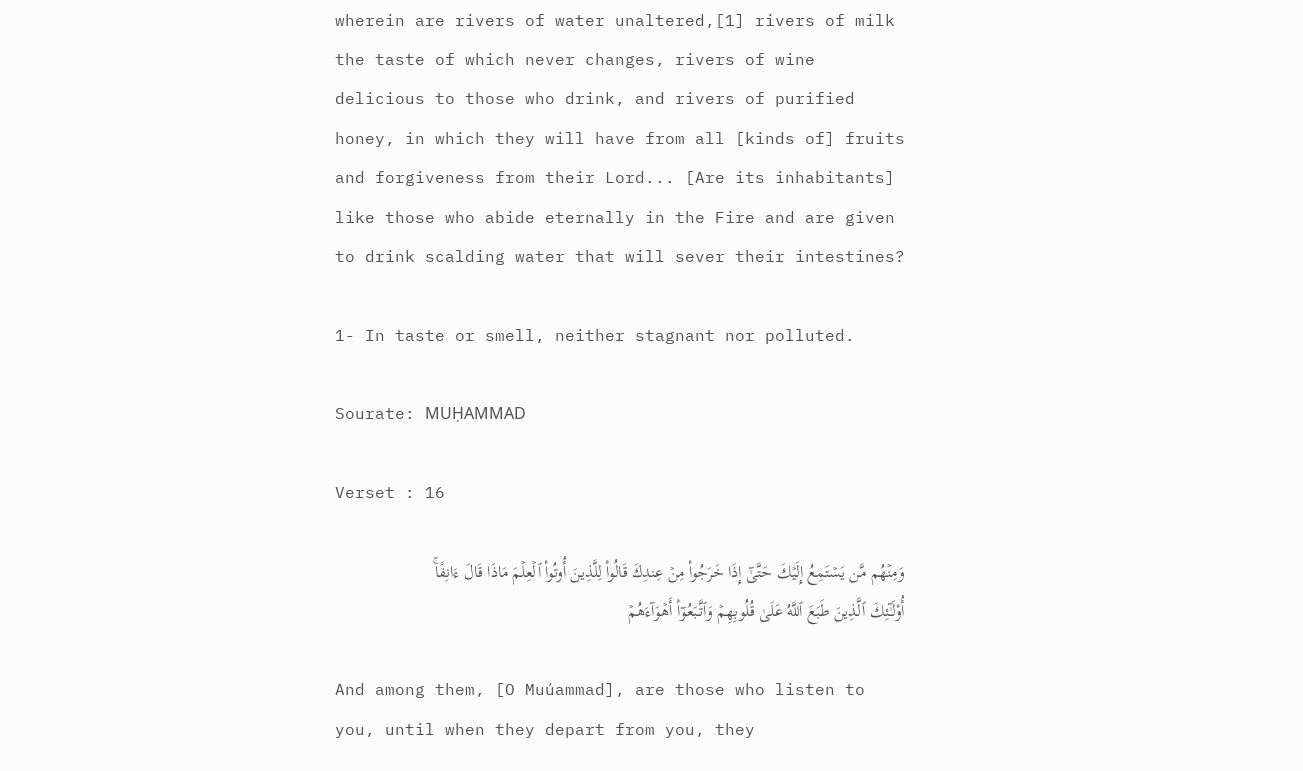wherein are rivers of water unaltered,[1] rivers of milk the taste of which never changes, rivers of wine delicious to those who drink, and rivers of purified honey, in which they will have from all [kinds of] fruits and forgiveness from their Lord... [Are its inhabitants] like those who abide eternally in the Fire and are given to drink scalding water that will sever their intestines?

1- In taste or smell, neither stagnant nor polluted.

Sourate: MUḤAMMAD

Verset : 16

وَمِنۡهُم مَّن يَسۡتَمِعُ إِلَيۡكَ حَتَّىٰٓ إِذَا خَرَجُواْ مِنۡ عِندِكَ قَالُواْ لِلَّذِينَ أُوتُواْ ٱلۡعِلۡمَ مَاذَا قَالَ ءَانِفًاۚ أُوْلَـٰٓئِكَ ٱلَّذِينَ طَبَعَ ٱللَّهُ عَلَىٰ قُلُوبِهِمۡ وَٱتَّبَعُوٓاْ أَهۡوَآءَهُمۡ

And among them, [O Muúammad], are those who listen to you, until when they depart from you, they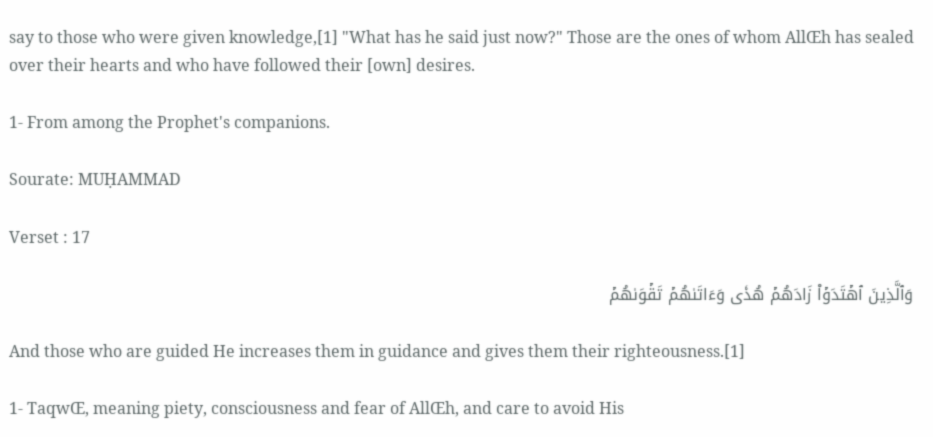say to those who were given knowledge,[1] "What has he said just now?" Those are the ones of whom AllŒh has sealed over their hearts and who have followed their [own] desires.

1- From among the Prophet's companions.

Sourate: MUḤAMMAD

Verset : 17

وَٱلَّذِينَ ٱهۡتَدَوۡاْ زَادَهُمۡ هُدٗى وَءَاتَىٰهُمۡ تَقۡوَىٰهُمۡ

And those who are guided He increases them in guidance and gives them their righteousness.[1]

1- TaqwŒ, meaning piety, consciousness and fear of AllŒh, and care to avoid His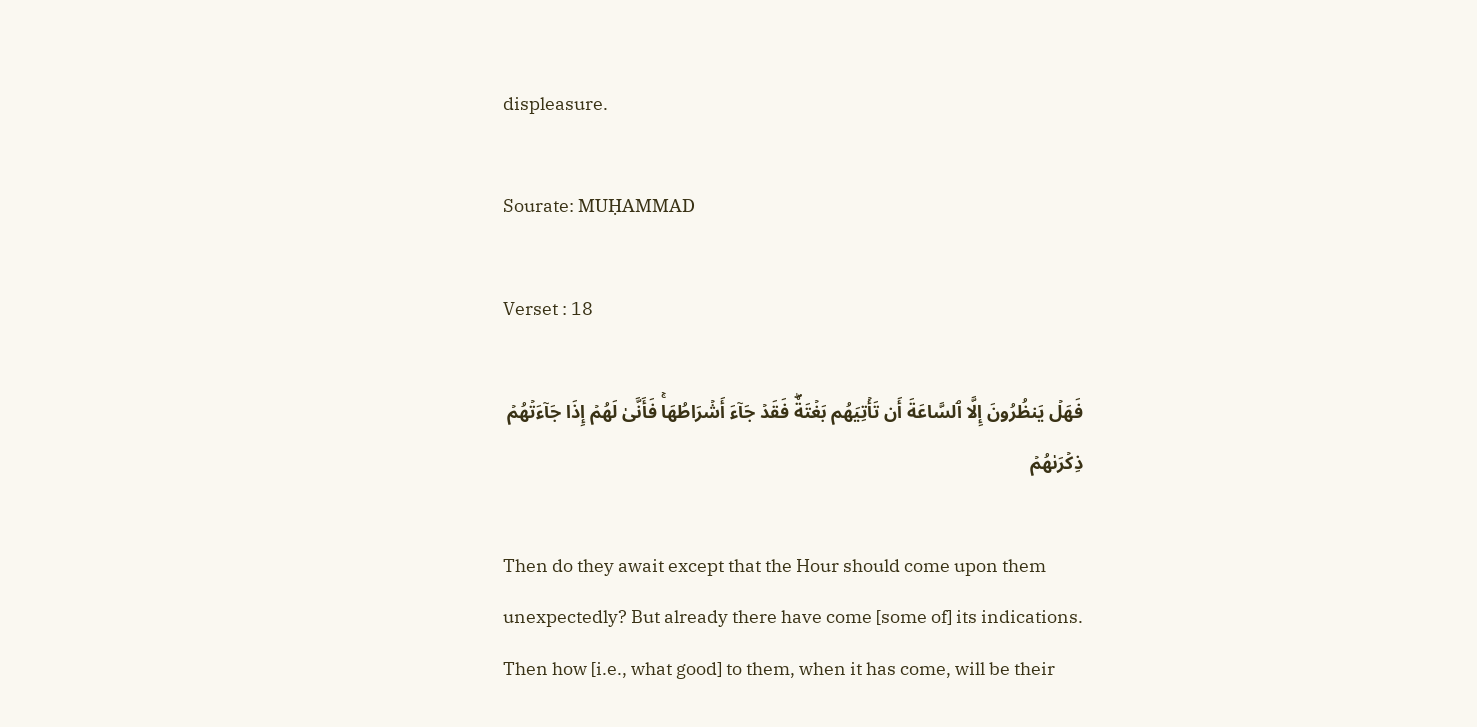displeasure.

Sourate: MUḤAMMAD

Verset : 18

فَهَلۡ يَنظُرُونَ إِلَّا ٱلسَّاعَةَ أَن تَأۡتِيَهُم بَغۡتَةٗۖ فَقَدۡ جَآءَ أَشۡرَاطُهَاۚ فَأَنَّىٰ لَهُمۡ إِذَا جَآءَتۡهُمۡ ذِكۡرَىٰهُمۡ

Then do they await except that the Hour should come upon them unexpectedly? But already there have come [some of] its indications. Then how [i.e., what good] to them, when it has come, will be their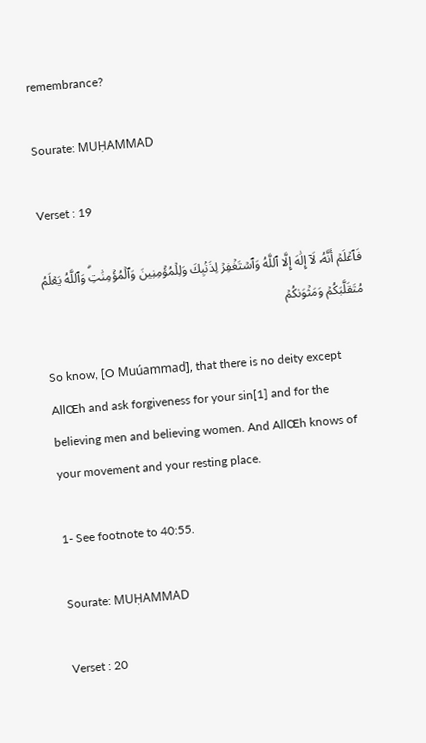remembrance?

Sourate: MUḤAMMAD

Verset : 19

فَٱعۡلَمۡ أَنَّهُۥ لَآ إِلَٰهَ إِلَّا ٱللَّهُ وَٱسۡتَغۡفِرۡ لِذَنۢبِكَ وَلِلۡمُؤۡمِنِينَ وَٱلۡمُؤۡمِنَٰتِۗ وَٱللَّهُ يَعۡلَمُ مُتَقَلَّبَكُمۡ وَمَثۡوَىٰكُمۡ

So know, [O Muúammad], that there is no deity except AllŒh and ask forgiveness for your sin[1] and for the believing men and believing women. And AllŒh knows of your movement and your resting place.

1- See footnote to 40:55.

Sourate: MUḤAMMAD

Verset : 20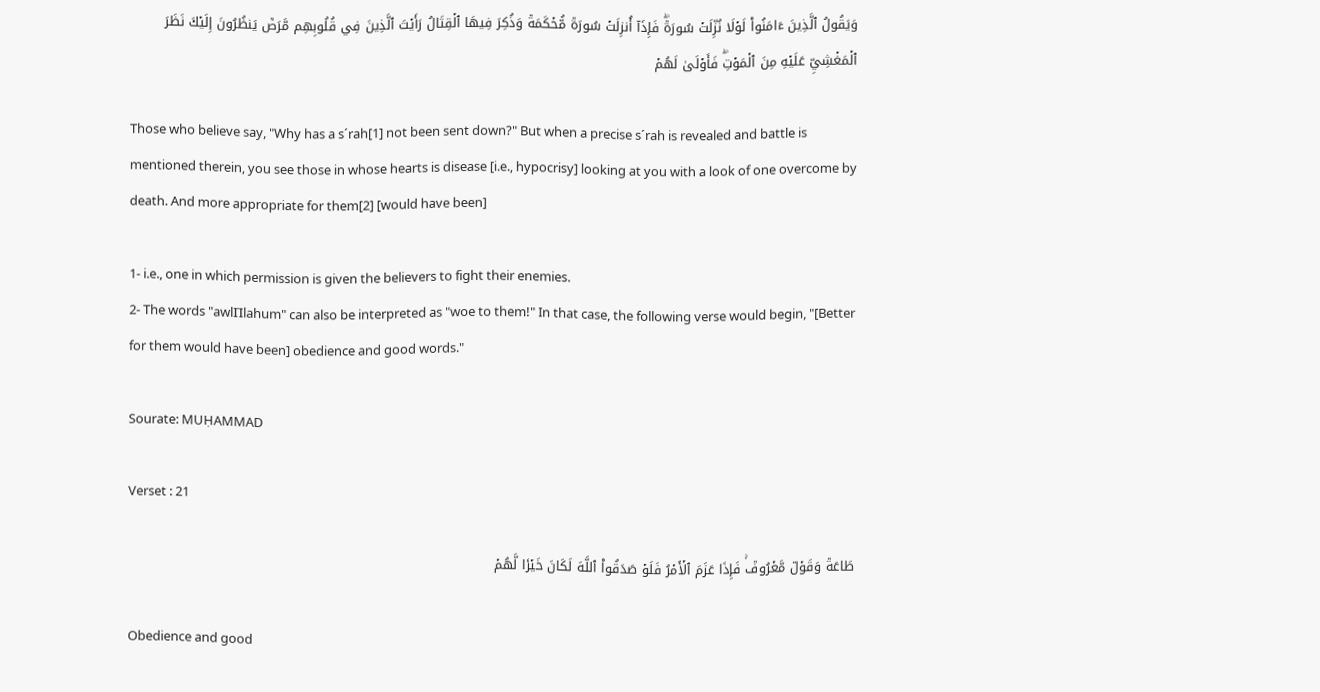وَيَقُولُ ٱلَّذِينَ ءَامَنُواْ لَوۡلَا نُزِّلَتۡ سُورَةٞۖ فَإِذَآ أُنزِلَتۡ سُورَةٞ مُّحۡكَمَةٞ وَذُكِرَ فِيهَا ٱلۡقِتَالُ رَأَيۡتَ ٱلَّذِينَ فِي قُلُوبِهِم مَّرَضٞ يَنظُرُونَ إِلَيۡكَ نَظَرَ ٱلۡمَغۡشِيِّ عَلَيۡهِ مِنَ ٱلۡمَوۡتِۖ فَأَوۡلَىٰ لَهُمۡ

Those who believe say, "Why has a s´rah[1] not been sent down?" But when a precise s´rah is revealed and battle is mentioned therein, you see those in whose hearts is disease [i.e., hypocrisy] looking at you with a look of one overcome by death. And more appropriate for them[2] [would have been]

1- i.e., one in which permission is given the believers to fight their enemies.
2- The words "awlΠlahum" can also be interpreted as "woe to them!" In that case, the following verse would begin, "[Better for them would have been] obedience and good words."

Sourate: MUḤAMMAD

Verset : 21

طَاعَةٞ وَقَوۡلٞ مَّعۡرُوفٞۚ فَإِذَا عَزَمَ ٱلۡأَمۡرُ فَلَوۡ صَدَقُواْ ٱللَّهَ لَكَانَ خَيۡرٗا لَّهُمۡ

Obedience and good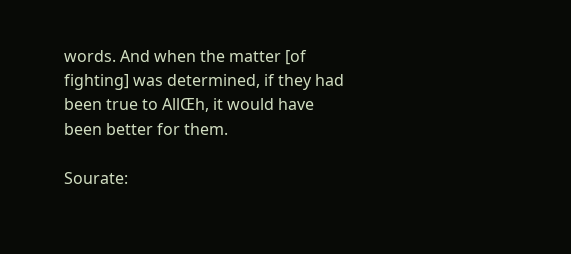words. And when the matter [of fighting] was determined, if they had been true to AllŒh, it would have been better for them.

Sourate: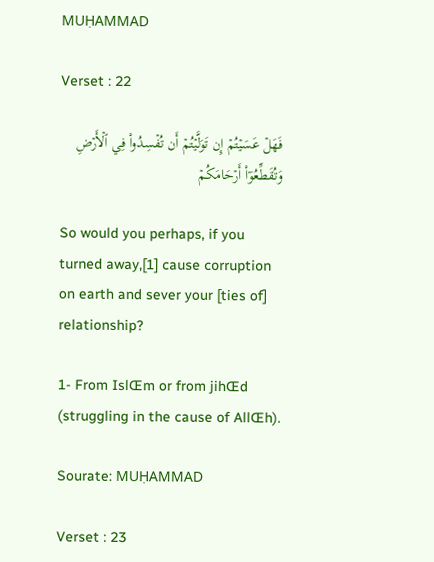MUḤAMMAD

Verset : 22

فَهَلۡ عَسَيۡتُمۡ إِن تَوَلَّيۡتُمۡ أَن تُفۡسِدُواْ فِي ٱلۡأَرۡضِ وَتُقَطِّعُوٓاْ أَرۡحَامَكُمۡ

So would you perhaps, if you turned away,[1] cause corruption on earth and sever your [ties of] relationship?

1- From IslŒm or from jihŒd (struggling in the cause of AllŒh).

Sourate: MUḤAMMAD

Verset : 23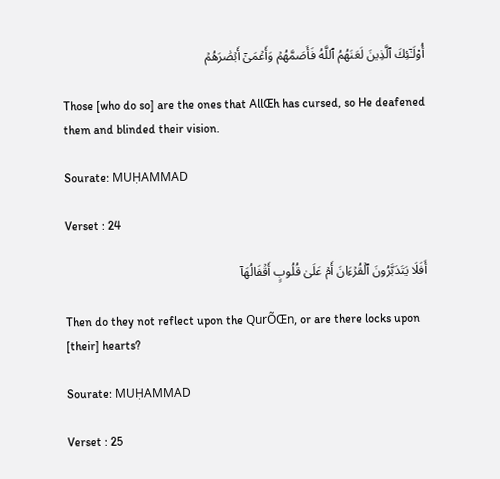أُوْلَـٰٓئِكَ ٱلَّذِينَ لَعَنَهُمُ ٱللَّهُ فَأَصَمَّهُمۡ وَأَعۡمَىٰٓ أَبۡصَٰرَهُمۡ

Those [who do so] are the ones that AllŒh has cursed, so He deafened them and blinded their vision.

Sourate: MUḤAMMAD

Verset : 24

أَفَلَا يَتَدَبَّرُونَ ٱلۡقُرۡءَانَ أَمۡ عَلَىٰ قُلُوبٍ أَقۡفَالُهَآ

Then do they not reflect upon the QurÕŒn, or are there locks upon [their] hearts?

Sourate: MUḤAMMAD

Verset : 25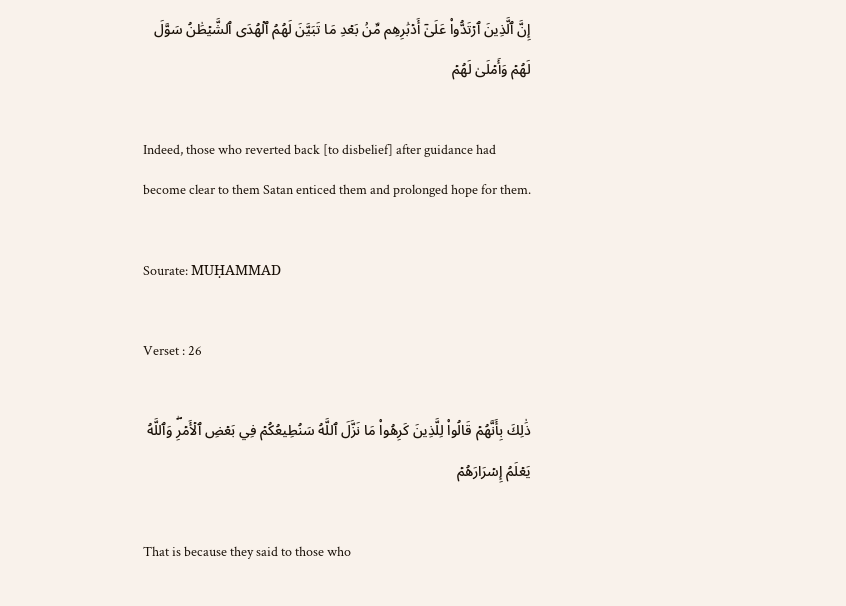إِنَّ ٱلَّذِينَ ٱرۡتَدُّواْ عَلَىٰٓ أَدۡبَٰرِهِم مِّنۢ بَعۡدِ مَا تَبَيَّنَ لَهُمُ ٱلۡهُدَى ٱلشَّيۡطَٰنُ سَوَّلَ لَهُمۡ وَأَمۡلَىٰ لَهُمۡ

Indeed, those who reverted back [to disbelief] after guidance had become clear to them Satan enticed them and prolonged hope for them.

Sourate: MUḤAMMAD

Verset : 26

ذَٰلِكَ بِأَنَّهُمۡ قَالُواْ لِلَّذِينَ كَرِهُواْ مَا نَزَّلَ ٱللَّهُ سَنُطِيعُكُمۡ فِي بَعۡضِ ٱلۡأَمۡرِۖ وَٱللَّهُ يَعۡلَمُ إِسۡرَارَهُمۡ

That is because they said to those who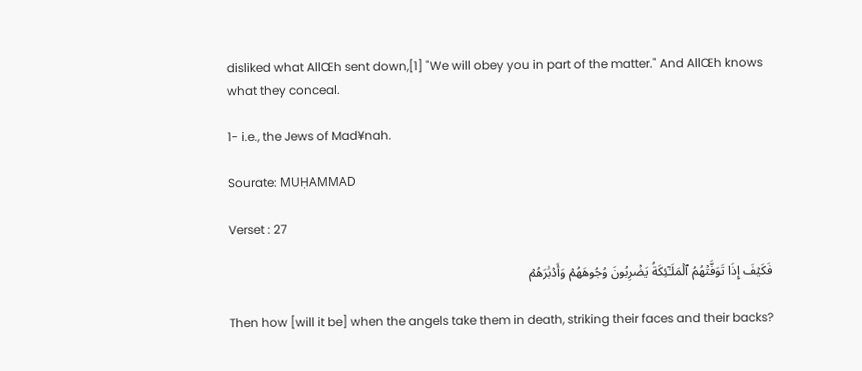disliked what AllŒh sent down,[1] "We will obey you in part of the matter." And AllŒh knows what they conceal.

1- i.e., the Jews of Mad¥nah.

Sourate: MUḤAMMAD

Verset : 27

فَكَيۡفَ إِذَا تَوَفَّتۡهُمُ ٱلۡمَلَـٰٓئِكَةُ يَضۡرِبُونَ وُجُوهَهُمۡ وَأَدۡبَٰرَهُمۡ

Then how [will it be] when the angels take them in death, striking their faces and their backs?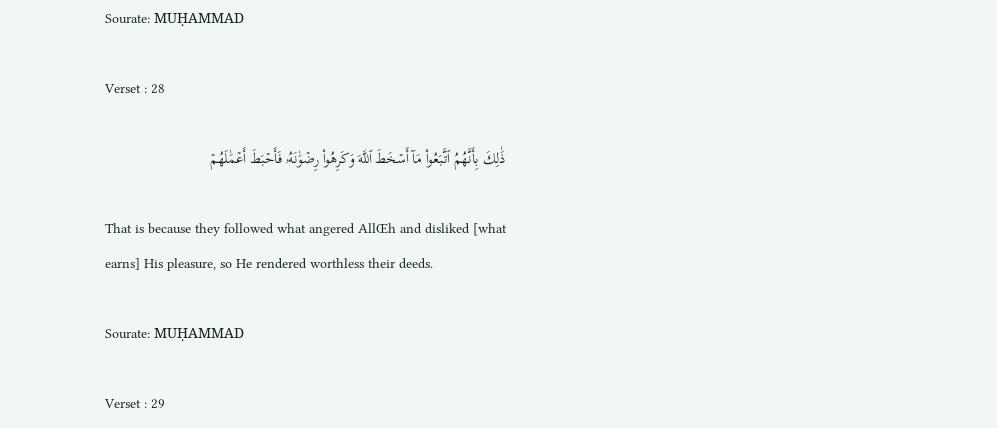Sourate: MUḤAMMAD

Verset : 28

ذَٰلِكَ بِأَنَّهُمُ ٱتَّبَعُواْ مَآ أَسۡخَطَ ٱللَّهَ وَكَرِهُواْ رِضۡوَٰنَهُۥ فَأَحۡبَطَ أَعۡمَٰلَهُمۡ

That is because they followed what angered AllŒh and disliked [what earns] His pleasure, so He rendered worthless their deeds.

Sourate: MUḤAMMAD

Verset : 29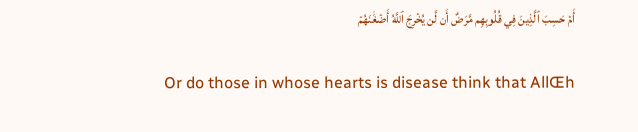أَمۡ حَسِبَ ٱلَّذِينَ فِي قُلُوبِهِم مَّرَضٌ أَن لَّن يُخۡرِجَ ٱللَّهُ أَضۡغَٰنَهُمۡ

Or do those in whose hearts is disease think that AllŒh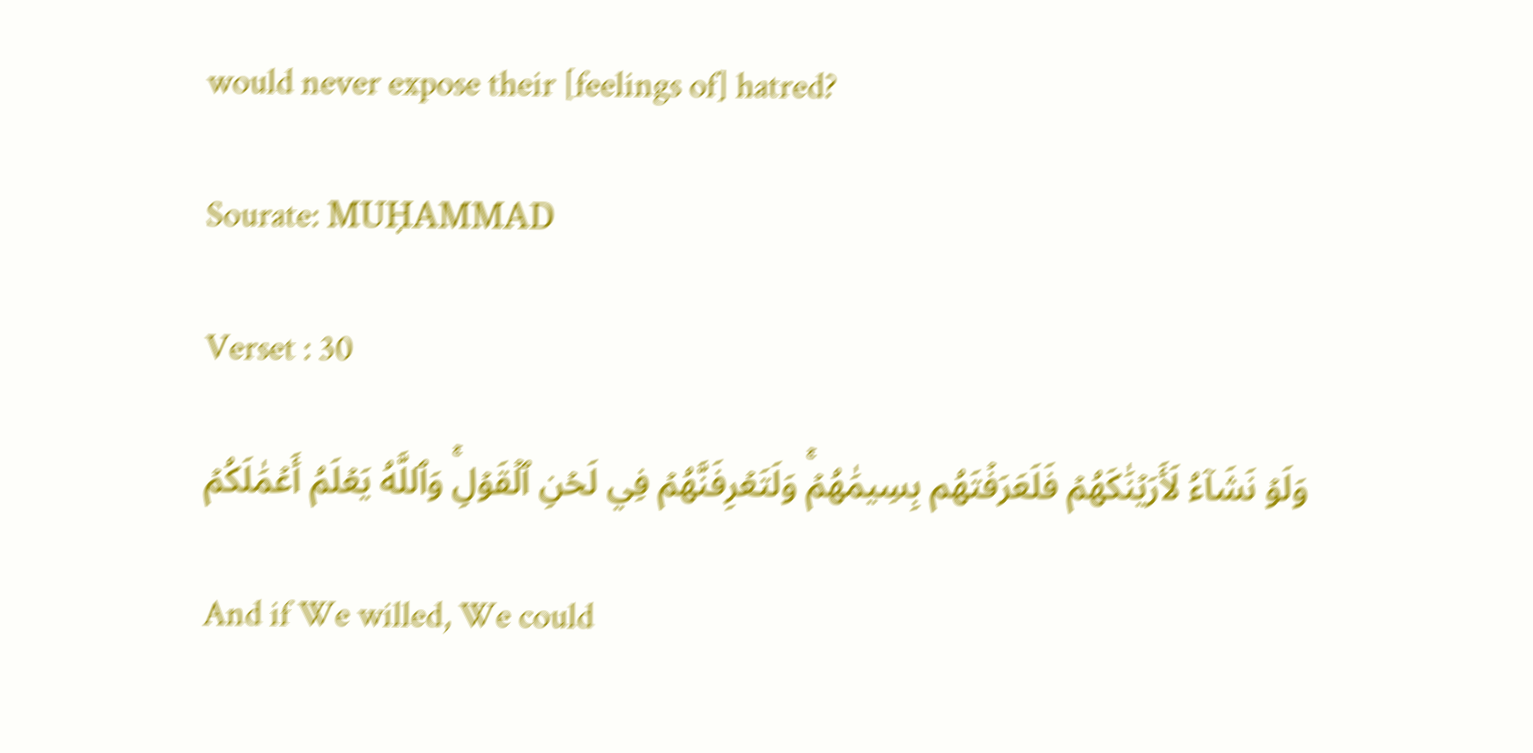would never expose their [feelings of] hatred?

Sourate: MUḤAMMAD

Verset : 30

وَلَوۡ نَشَآءُ لَأَرَيۡنَٰكَهُمۡ فَلَعَرَفۡتَهُم بِسِيمَٰهُمۡۚ وَلَتَعۡرِفَنَّهُمۡ فِي لَحۡنِ ٱلۡقَوۡلِۚ وَٱللَّهُ يَعۡلَمُ أَعۡمَٰلَكُمۡ

And if We willed, We could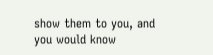show them to you, and you would know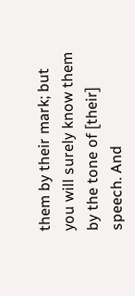them by their mark; but you will surely know them by the tone of [their] speech. And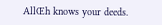AllŒh knows your deeds.